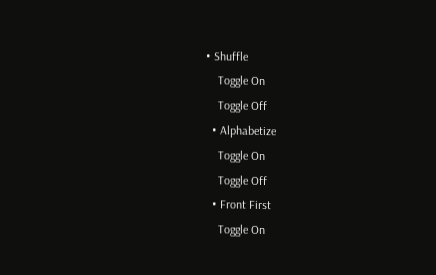• Shuffle
    Toggle On
    Toggle Off
  • Alphabetize
    Toggle On
    Toggle Off
  • Front First
    Toggle On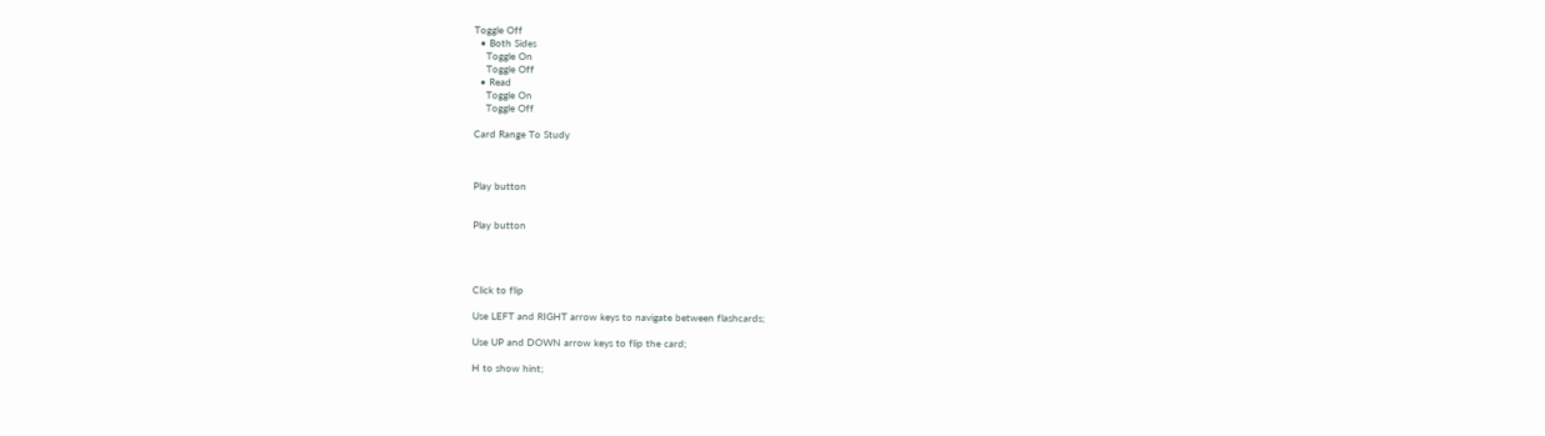Toggle Off
  • Both Sides
    Toggle On
    Toggle Off
  • Read
    Toggle On
    Toggle Off

Card Range To Study



Play button


Play button




Click to flip

Use LEFT and RIGHT arrow keys to navigate between flashcards;

Use UP and DOWN arrow keys to flip the card;

H to show hint;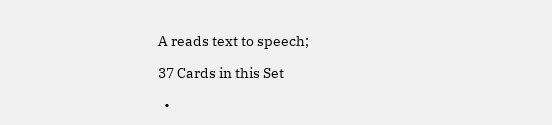A reads text to speech;

37 Cards in this Set

  •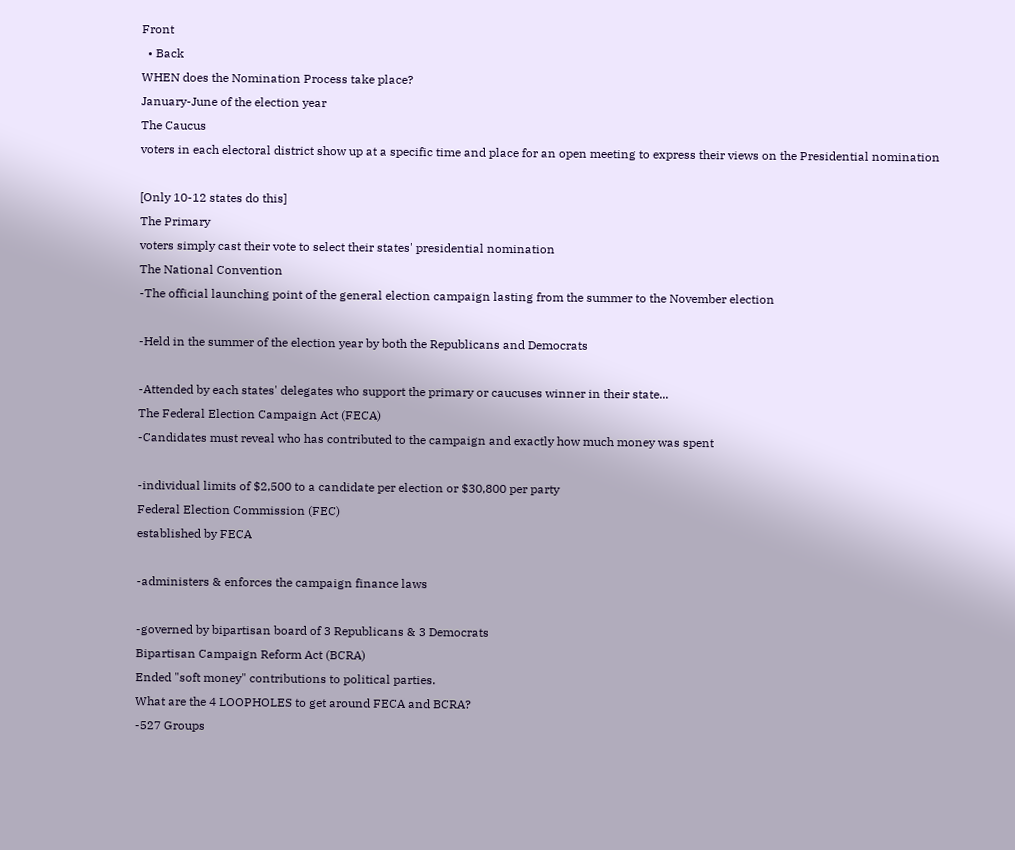Front
  • Back
WHEN does the Nomination Process take place?
January-June of the election year
The Caucus
voters in each electoral district show up at a specific time and place for an open meeting to express their views on the Presidential nomination

[Only 10-12 states do this]
The Primary
voters simply cast their vote to select their states' presidential nomination
The National Convention
-The official launching point of the general election campaign lasting from the summer to the November election

-Held in the summer of the election year by both the Republicans and Democrats

-Attended by each states' delegates who support the primary or caucuses winner in their state...
The Federal Election Campaign Act (FECA)
-Candidates must reveal who has contributed to the campaign and exactly how much money was spent

-individual limits of $2,500 to a candidate per election or $30,800 per party
Federal Election Commission (FEC)
established by FECA

-administers & enforces the campaign finance laws

-governed by bipartisan board of 3 Republicans & 3 Democrats
Bipartisan Campaign Reform Act (BCRA)
Ended "soft money" contributions to political parties.
What are the 4 LOOPHOLES to get around FECA and BCRA?
-527 Groups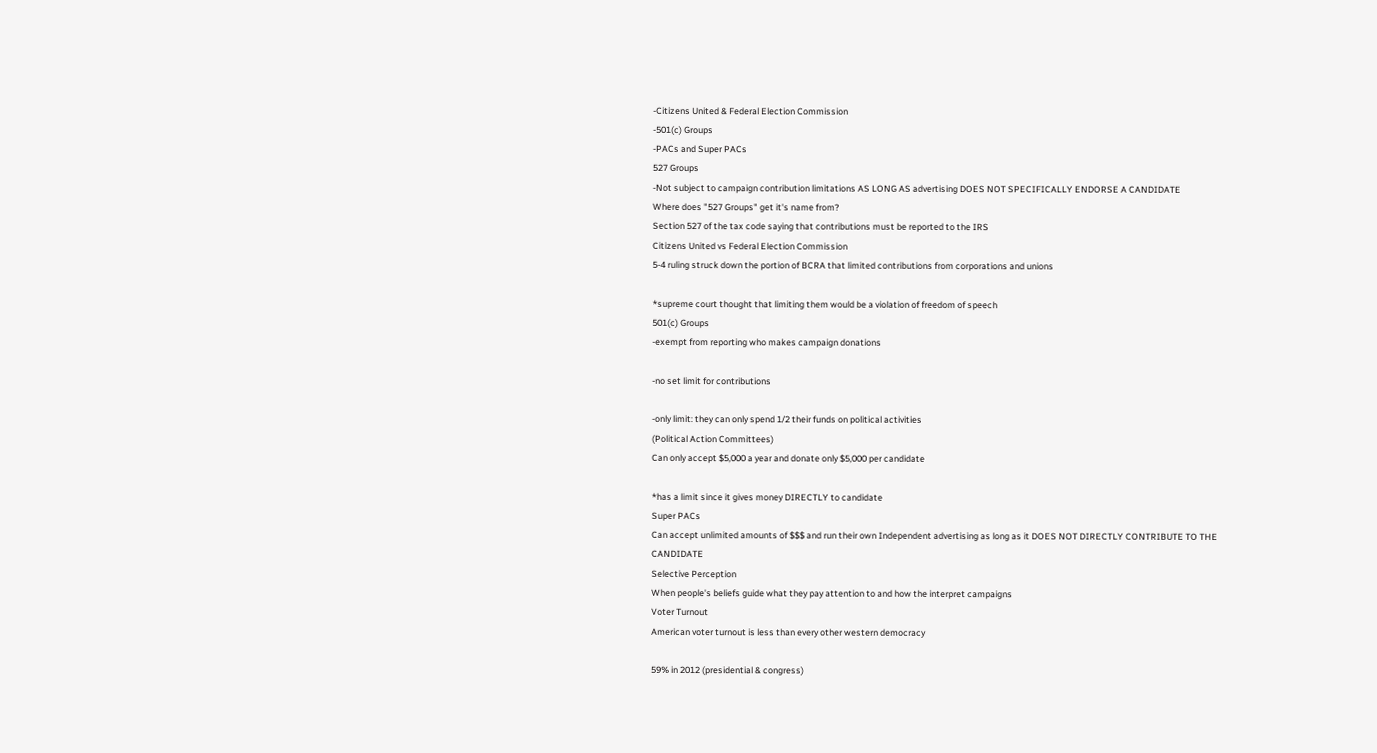-Citizens United & Federal Election Commission
-501(c) Groups
-PACs and Super PACs
527 Groups
-Not subject to campaign contribution limitations AS LONG AS advertising DOES NOT SPECIFICALLY ENDORSE A CANDIDATE
Where does "527 Groups" get it's name from?
Section 527 of the tax code saying that contributions must be reported to the IRS
Citizens United vs Federal Election Commission
5-4 ruling struck down the portion of BCRA that limited contributions from corporations and unions

*supreme court thought that limiting them would be a violation of freedom of speech
501(c) Groups
-exempt from reporting who makes campaign donations

-no set limit for contributions

-only limit: they can only spend 1/2 their funds on political activities
(Political Action Committees)
Can only accept $5,000 a year and donate only $5,000 per candidate

*has a limit since it gives money DIRECTLY to candidate
Super PACs
Can accept unlimited amounts of $$$ and run their own Independent advertising as long as it DOES NOT DIRECTLY CONTRIBUTE TO THE CANDIDATE
Selective Perception
When people's beliefs guide what they pay attention to and how the interpret campaigns
Voter Turnout
American voter turnout is less than every other western democracy

59% in 2012 (presidential & congress)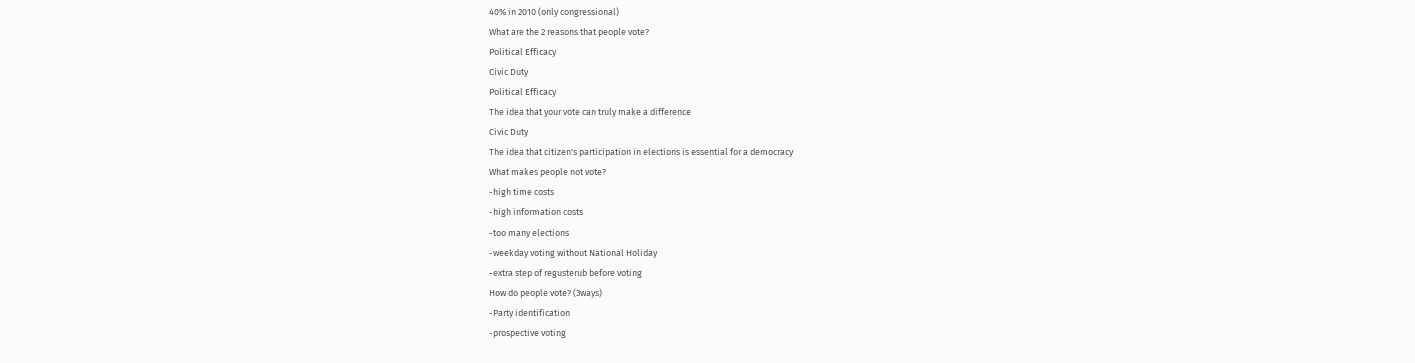40% in 2010 (only congressional)
What are the 2 reasons that people vote?
Political Efficacy
Civic Duty
Political Efficacy
The idea that your vote can truly make a difference
Civic Duty
The idea that citizen's participation in elections is essential for a democracy
What makes people not vote?
-high time costs
-high information costs
-too many elections
-weekday voting without National Holiday
-extra step of regusterub before voting
How do people vote? (3ways)
-Party identification
-prospective voting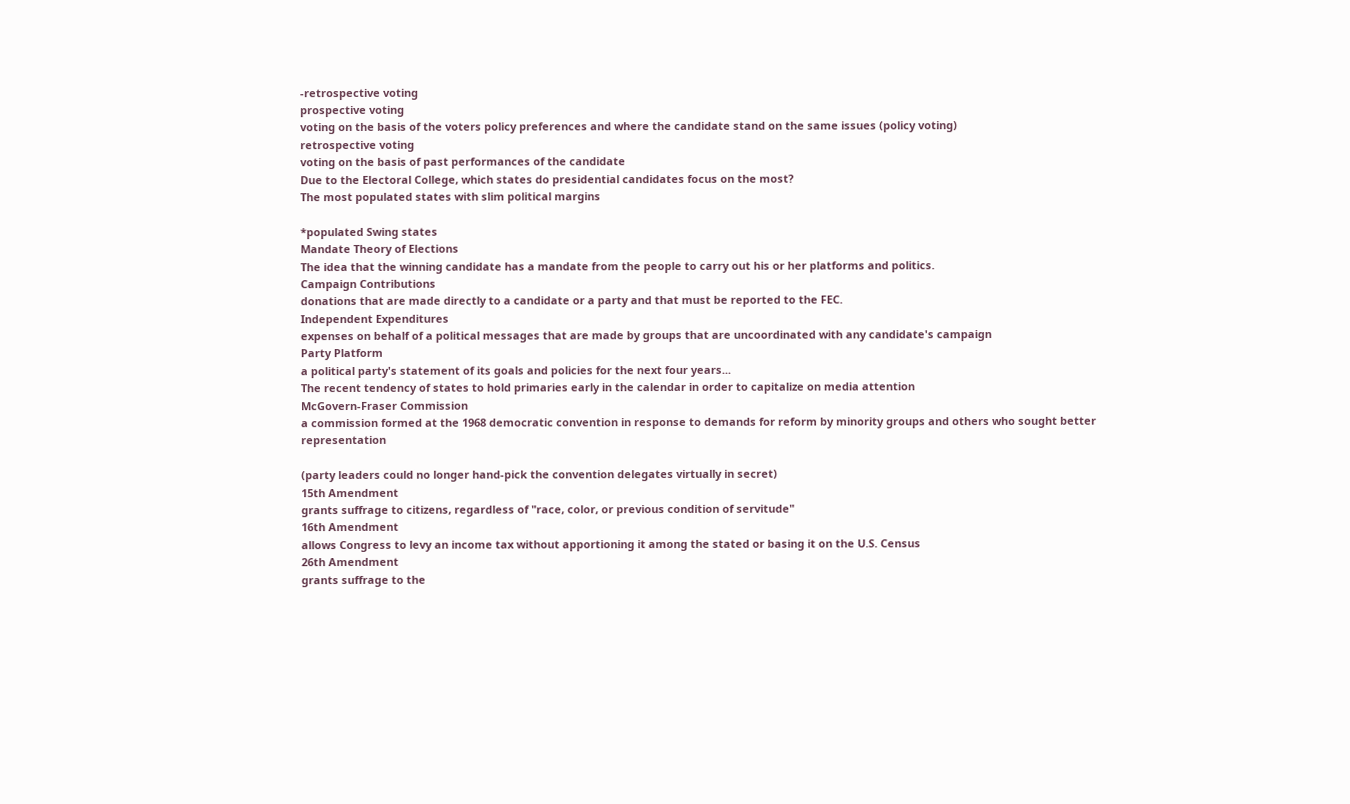-retrospective voting
prospective voting
voting on the basis of the voters policy preferences and where the candidate stand on the same issues (policy voting)
retrospective voting
voting on the basis of past performances of the candidate
Due to the Electoral College, which states do presidential candidates focus on the most?
The most populated states with slim political margins

*populated Swing states
Mandate Theory of Elections
The idea that the winning candidate has a mandate from the people to carry out his or her platforms and politics.
Campaign Contributions
donations that are made directly to a candidate or a party and that must be reported to the FEC.
Independent Expenditures
expenses on behalf of a political messages that are made by groups that are uncoordinated with any candidate's campaign
Party Platform
a political party's statement of its goals and policies for the next four years...
The recent tendency of states to hold primaries early in the calendar in order to capitalize on media attention
McGovern-Fraser Commission
a commission formed at the 1968 democratic convention in response to demands for reform by minority groups and others who sought better representation

(party leaders could no longer hand-pick the convention delegates virtually in secret)
15th Amendment
grants suffrage to citizens, regardless of "race, color, or previous condition of servitude"
16th Amendment
allows Congress to levy an income tax without apportioning it among the stated or basing it on the U.S. Census
26th Amendment
grants suffrage to the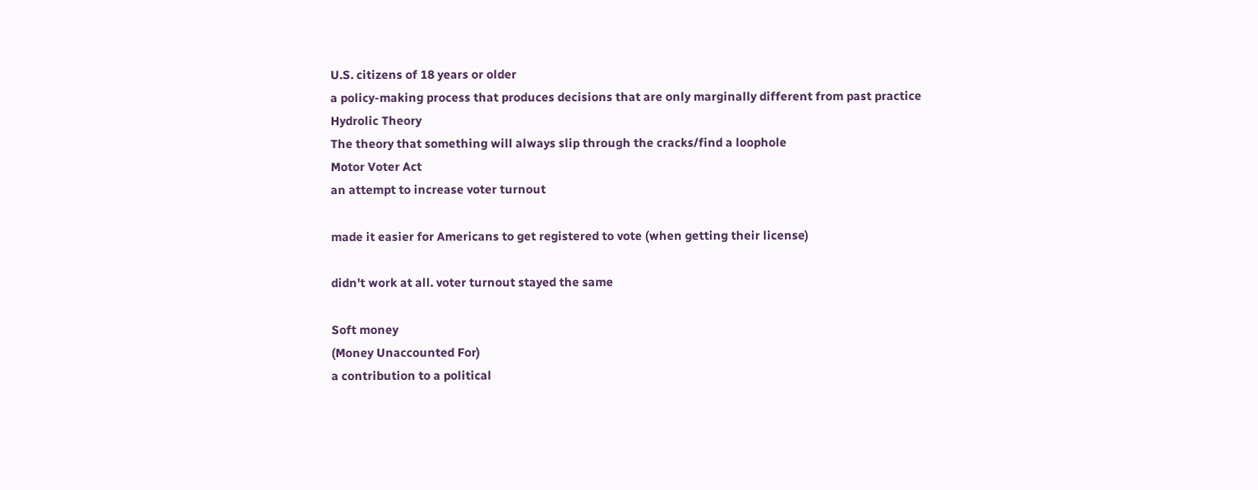U.S. citizens of 18 years or older
a policy-making process that produces decisions that are only marginally different from past practice
Hydrolic Theory
The theory that something will always slip through the cracks/find a loophole
Motor Voter Act
an attempt to increase voter turnout

made it easier for Americans to get registered to vote (when getting their license)

didn't work at all. voter turnout stayed the same

Soft money
(Money Unaccounted For)
a contribution to a political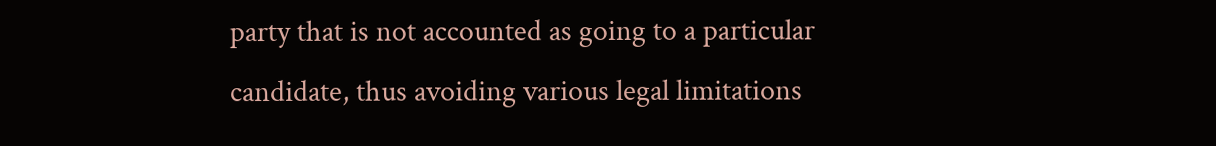party that is not accounted as going to a particular candidate, thus avoiding various legal limitations